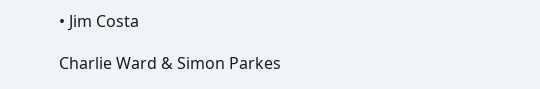• Jim Costa

Charlie Ward & Simon Parkes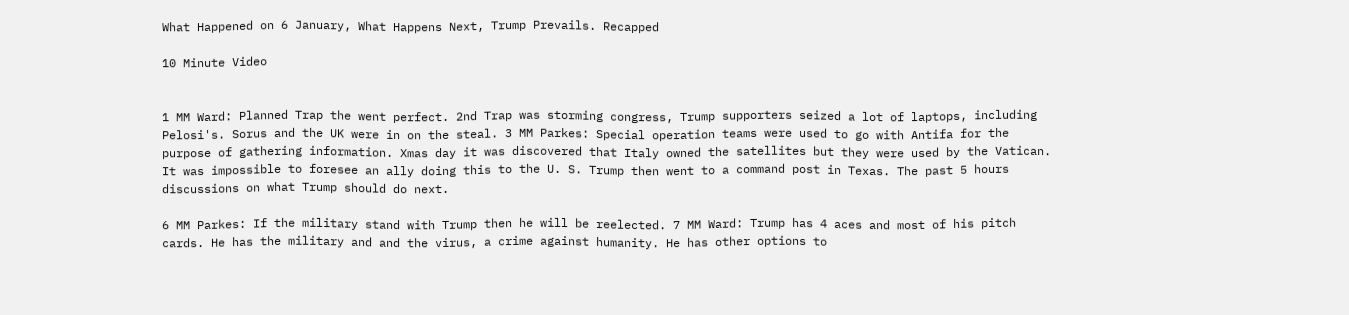What Happened on 6 January, What Happens Next, Trump Prevails. Recapped

10 Minute Video


1 MM Ward: Planned Trap the went perfect. 2nd Trap was storming congress, Trump supporters seized a lot of laptops, including Pelosi's. Sorus and the UK were in on the steal. 3 MM Parkes: Special operation teams were used to go with Antifa for the purpose of gathering information. Xmas day it was discovered that Italy owned the satellites but they were used by the Vatican. It was impossible to foresee an ally doing this to the U. S. Trump then went to a command post in Texas. The past 5 hours discussions on what Trump should do next.

6 MM Parkes: If the military stand with Trump then he will be reelected. 7 MM Ward: Trump has 4 aces and most of his pitch cards. He has the military and and the virus, a crime against humanity. He has other options to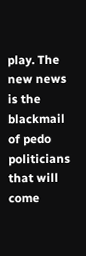play. The new news is the blackmail of pedo politicians that will come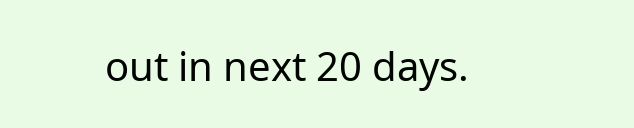out in next 20 days.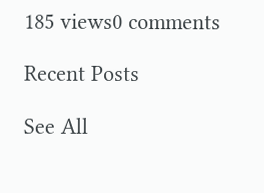185 views0 comments

Recent Posts

See All